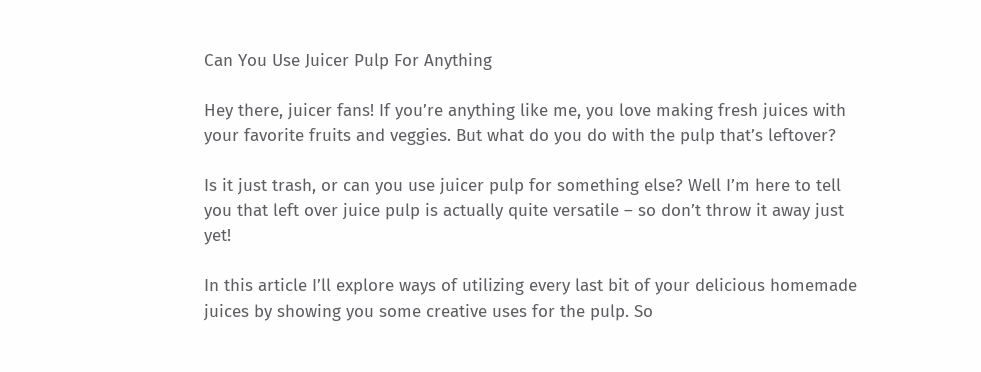Can You Use Juicer Pulp For Anything

Hey there, juicer fans! If you’re anything like me, you love making fresh juices with your favorite fruits and veggies. But what do you do with the pulp that’s leftover?

Is it just trash, or can you use juicer pulp for something else? Well I’m here to tell you that left over juice pulp is actually quite versatile – so don’t throw it away just yet!

In this article I’ll explore ways of utilizing every last bit of your delicious homemade juices by showing you some creative uses for the pulp. So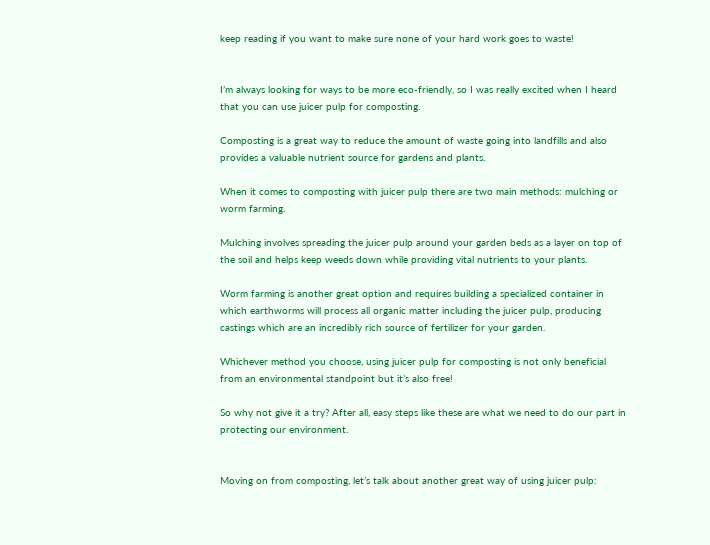keep reading if you want to make sure none of your hard work goes to waste!


I’m always looking for ways to be more eco-friendly, so I was really excited when I heard that you can use juicer pulp for composting.

Composting is a great way to reduce the amount of waste going into landfills and also provides a valuable nutrient source for gardens and plants.

When it comes to composting with juicer pulp there are two main methods: mulching or worm farming.

Mulching involves spreading the juicer pulp around your garden beds as a layer on top of the soil and helps keep weeds down while providing vital nutrients to your plants.

Worm farming is another great option and requires building a specialized container in which earthworms will process all organic matter including the juicer pulp, producing castings which are an incredibly rich source of fertilizer for your garden.

Whichever method you choose, using juicer pulp for composting is not only beneficial from an environmental standpoint but it’s also free!

So why not give it a try? After all, easy steps like these are what we need to do our part in protecting our environment.


Moving on from composting, let’s talk about another great way of using juicer pulp: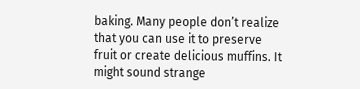baking. Many people don’t realize that you can use it to preserve fruit or create delicious muffins. It might sound strange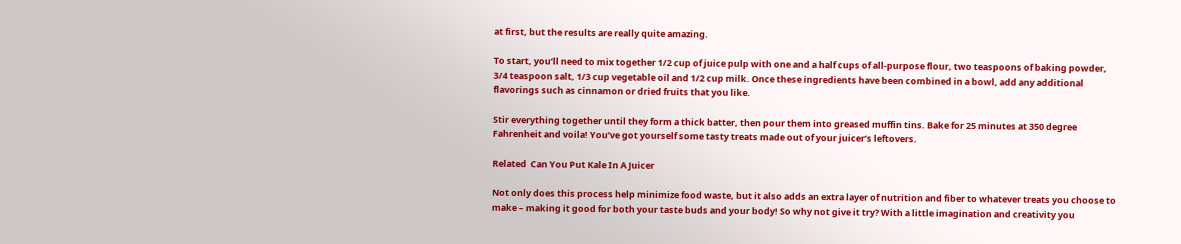at first, but the results are really quite amazing.

To start, you’ll need to mix together 1/2 cup of juice pulp with one and a half cups of all-purpose flour, two teaspoons of baking powder, 3/4 teaspoon salt, 1/3 cup vegetable oil and 1/2 cup milk. Once these ingredients have been combined in a bowl, add any additional flavorings such as cinnamon or dried fruits that you like.

Stir everything together until they form a thick batter, then pour them into greased muffin tins. Bake for 25 minutes at 350 degree Fahrenheit and voila! You’ve got yourself some tasty treats made out of your juicer’s leftovers.

Related  Can You Put Kale In A Juicer

Not only does this process help minimize food waste, but it also adds an extra layer of nutrition and fiber to whatever treats you choose to make – making it good for both your taste buds and your body! So why not give it try? With a little imagination and creativity you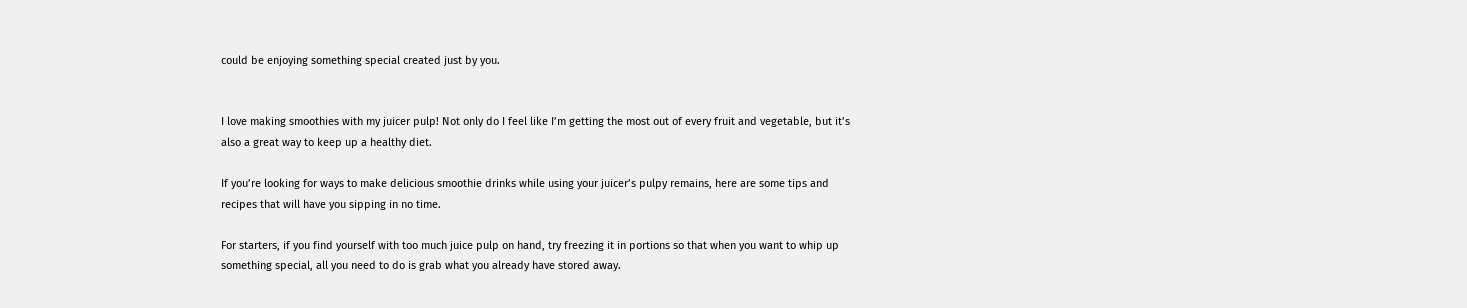could be enjoying something special created just by you.


I love making smoothies with my juicer pulp! Not only do I feel like I’m getting the most out of every fruit and vegetable, but it’s also a great way to keep up a healthy diet.

If you’re looking for ways to make delicious smoothie drinks while using your juicer’s pulpy remains, here are some tips and recipes that will have you sipping in no time.

For starters, if you find yourself with too much juice pulp on hand, try freezing it in portions so that when you want to whip up something special, all you need to do is grab what you already have stored away.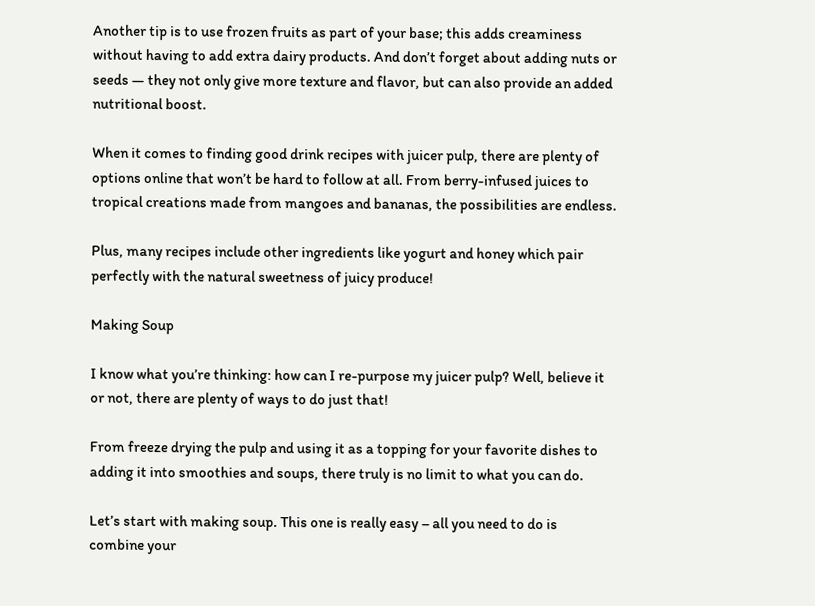Another tip is to use frozen fruits as part of your base; this adds creaminess without having to add extra dairy products. And don’t forget about adding nuts or seeds — they not only give more texture and flavor, but can also provide an added nutritional boost.

When it comes to finding good drink recipes with juicer pulp, there are plenty of options online that won’t be hard to follow at all. From berry-infused juices to tropical creations made from mangoes and bananas, the possibilities are endless.

Plus, many recipes include other ingredients like yogurt and honey which pair perfectly with the natural sweetness of juicy produce!

Making Soup

I know what you’re thinking: how can I re-purpose my juicer pulp? Well, believe it or not, there are plenty of ways to do just that!

From freeze drying the pulp and using it as a topping for your favorite dishes to adding it into smoothies and soups, there truly is no limit to what you can do.

Let’s start with making soup. This one is really easy – all you need to do is combine your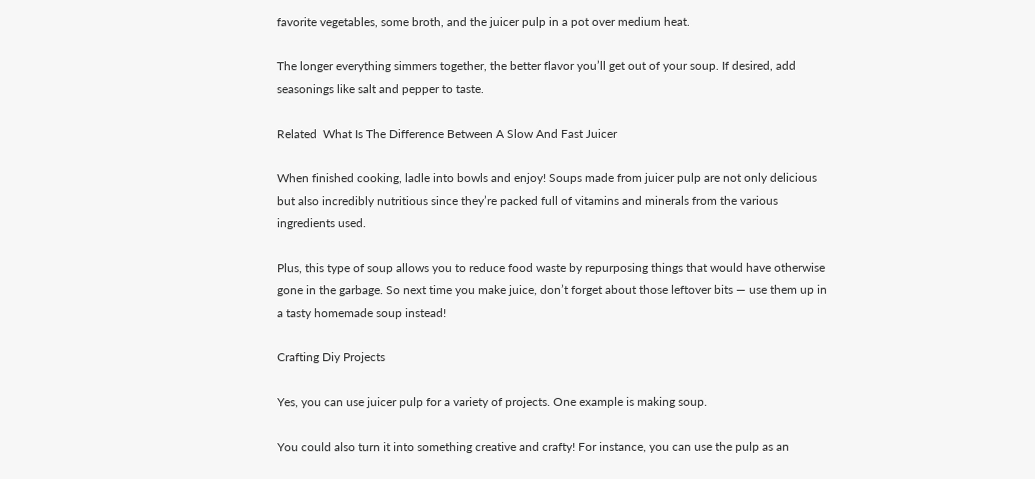favorite vegetables, some broth, and the juicer pulp in a pot over medium heat.

The longer everything simmers together, the better flavor you’ll get out of your soup. If desired, add seasonings like salt and pepper to taste.

Related  What Is The Difference Between A Slow And Fast Juicer

When finished cooking, ladle into bowls and enjoy! Soups made from juicer pulp are not only delicious but also incredibly nutritious since they’re packed full of vitamins and minerals from the various ingredients used.

Plus, this type of soup allows you to reduce food waste by repurposing things that would have otherwise gone in the garbage. So next time you make juice, don’t forget about those leftover bits — use them up in a tasty homemade soup instead!

Crafting Diy Projects

Yes, you can use juicer pulp for a variety of projects. One example is making soup.

You could also turn it into something creative and crafty! For instance, you can use the pulp as an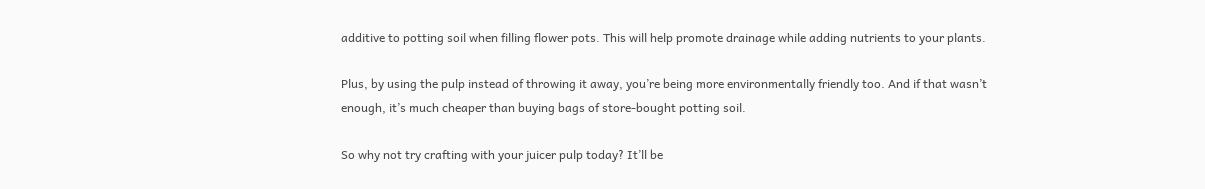additive to potting soil when filling flower pots. This will help promote drainage while adding nutrients to your plants.

Plus, by using the pulp instead of throwing it away, you’re being more environmentally friendly too. And if that wasn’t enough, it’s much cheaper than buying bags of store-bought potting soil.

So why not try crafting with your juicer pulp today? It’ll be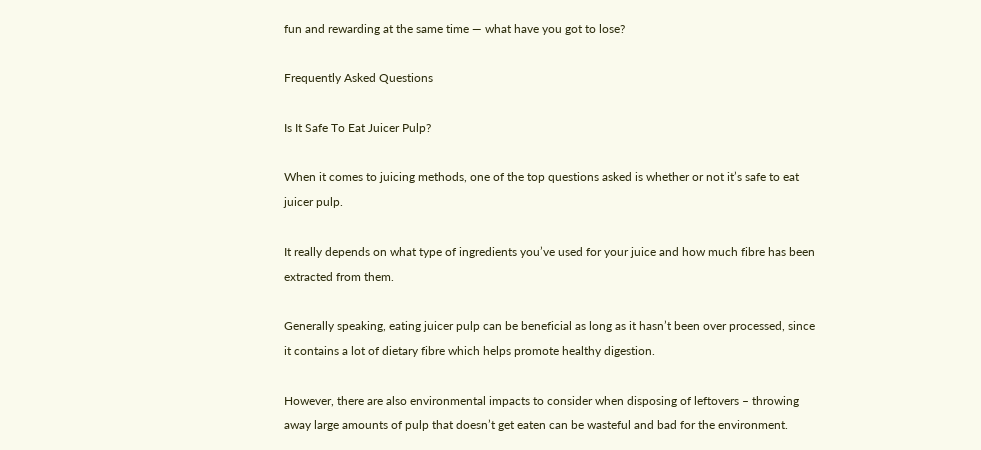fun and rewarding at the same time — what have you got to lose?

Frequently Asked Questions

Is It Safe To Eat Juicer Pulp?

When it comes to juicing methods, one of the top questions asked is whether or not it’s safe to eat juicer pulp.

It really depends on what type of ingredients you’ve used for your juice and how much fibre has been extracted from them.

Generally speaking, eating juicer pulp can be beneficial as long as it hasn’t been over processed, since it contains a lot of dietary fibre which helps promote healthy digestion.

However, there are also environmental impacts to consider when disposing of leftovers – throwing away large amounts of pulp that doesn’t get eaten can be wasteful and bad for the environment.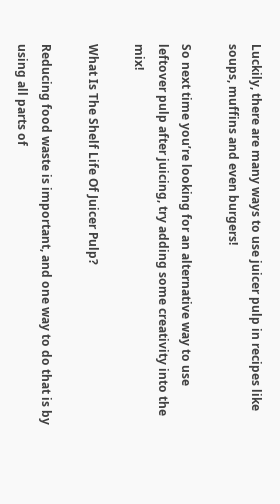Luckily, there are many ways to use juicer pulp in recipes like soups, muffins and even burgers!

So next time you’re looking for an alternative way to use leftover pulp after juicing, try adding some creativity into the mix!

What Is The Shelf Life Of Juicer Pulp?

Reducing food waste is important, and one way to do that is by using all parts of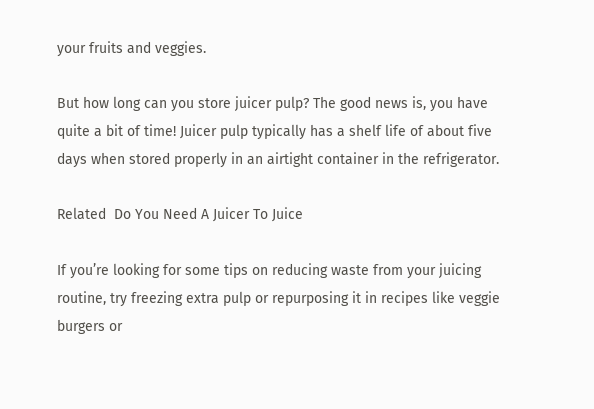your fruits and veggies.

But how long can you store juicer pulp? The good news is, you have quite a bit of time! Juicer pulp typically has a shelf life of about five days when stored properly in an airtight container in the refrigerator.

Related  Do You Need A Juicer To Juice

If you’re looking for some tips on reducing waste from your juicing routine, try freezing extra pulp or repurposing it in recipes like veggie burgers or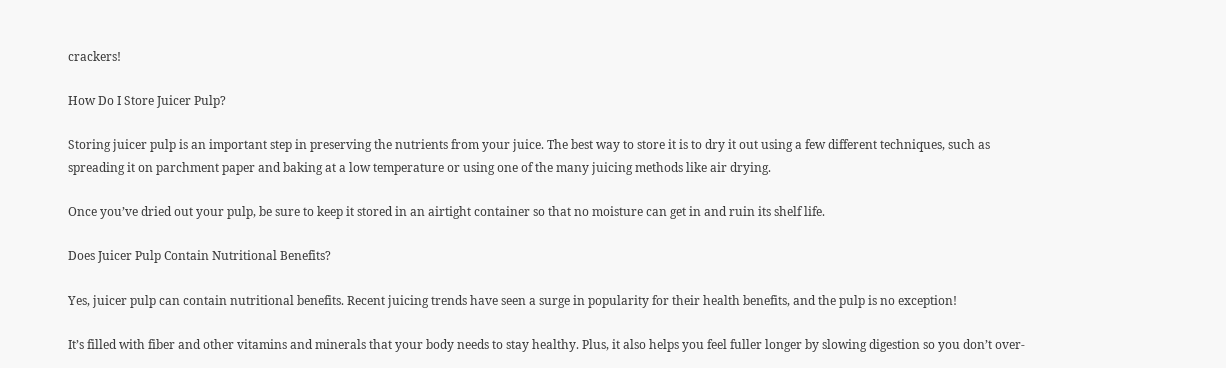crackers!

How Do I Store Juicer Pulp?

Storing juicer pulp is an important step in preserving the nutrients from your juice. The best way to store it is to dry it out using a few different techniques, such as spreading it on parchment paper and baking at a low temperature or using one of the many juicing methods like air drying.

Once you’ve dried out your pulp, be sure to keep it stored in an airtight container so that no moisture can get in and ruin its shelf life.

Does Juicer Pulp Contain Nutritional Benefits?

Yes, juicer pulp can contain nutritional benefits. Recent juicing trends have seen a surge in popularity for their health benefits, and the pulp is no exception!

It’s filled with fiber and other vitamins and minerals that your body needs to stay healthy. Plus, it also helps you feel fuller longer by slowing digestion so you don’t over-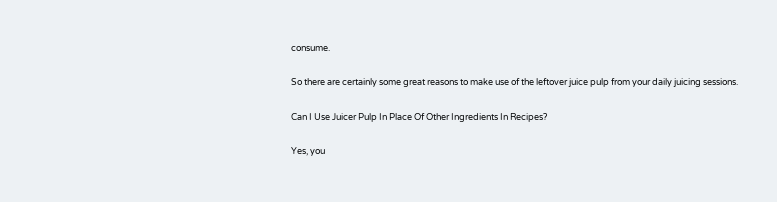consume.

So there are certainly some great reasons to make use of the leftover juice pulp from your daily juicing sessions.

Can I Use Juicer Pulp In Place Of Other Ingredients In Recipes?

Yes, you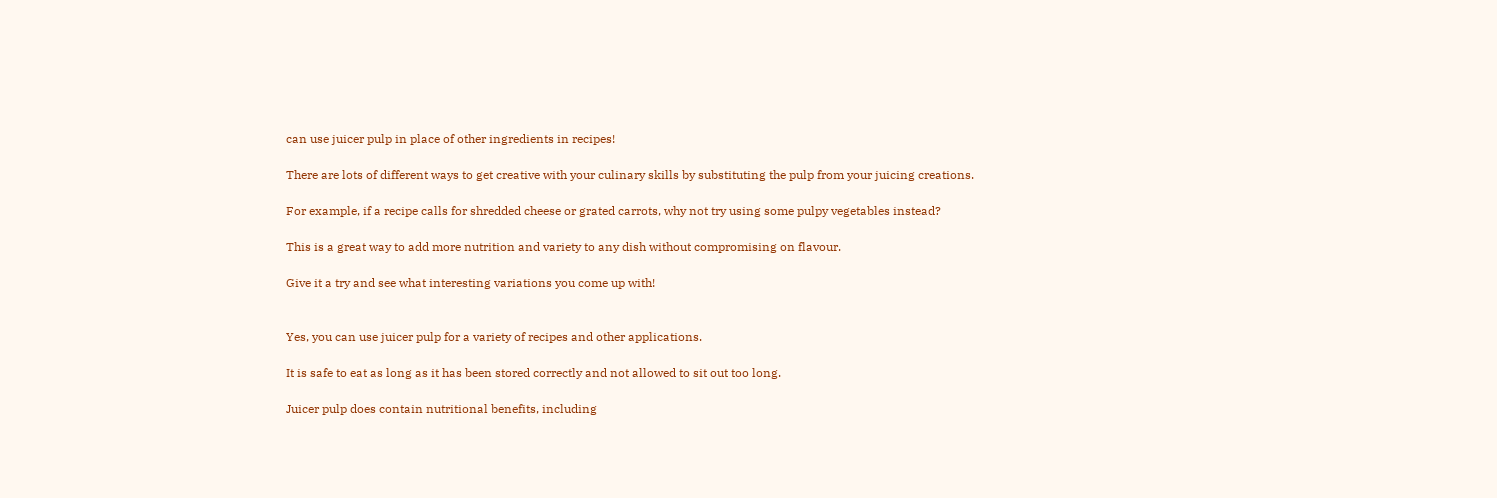can use juicer pulp in place of other ingredients in recipes!

There are lots of different ways to get creative with your culinary skills by substituting the pulp from your juicing creations.

For example, if a recipe calls for shredded cheese or grated carrots, why not try using some pulpy vegetables instead?

This is a great way to add more nutrition and variety to any dish without compromising on flavour.

Give it a try and see what interesting variations you come up with!


Yes, you can use juicer pulp for a variety of recipes and other applications.

It is safe to eat as long as it has been stored correctly and not allowed to sit out too long.

Juicer pulp does contain nutritional benefits, including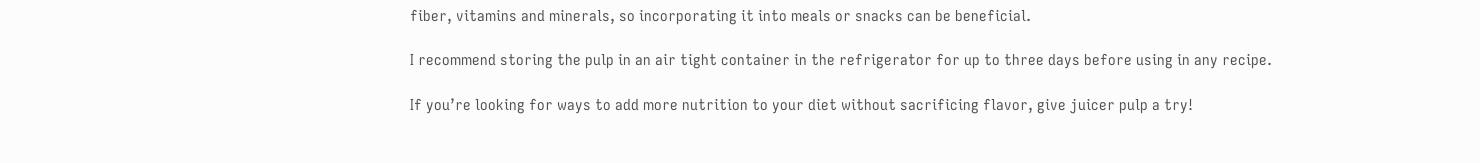fiber, vitamins and minerals, so incorporating it into meals or snacks can be beneficial.

I recommend storing the pulp in an air tight container in the refrigerator for up to three days before using in any recipe.

If you’re looking for ways to add more nutrition to your diet without sacrificing flavor, give juicer pulp a try!